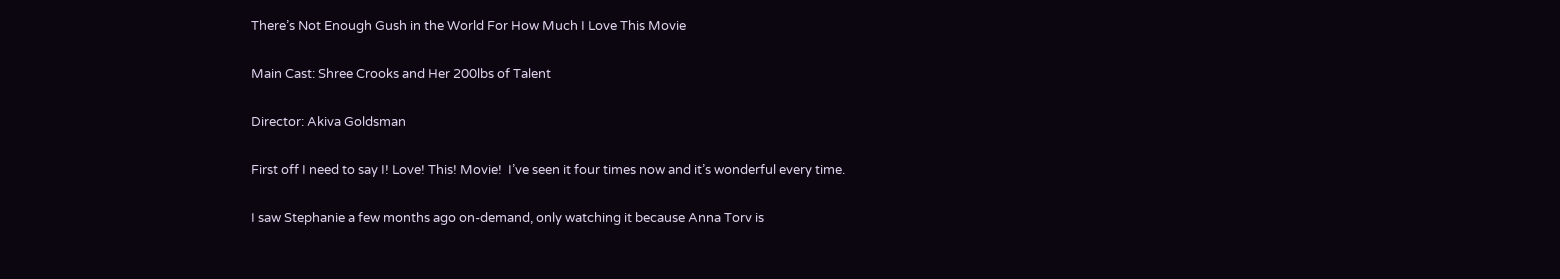There’s Not Enough Gush in the World For How Much I Love This Movie

Main Cast: Shree Crooks and Her 200lbs of Talent

Director: Akiva Goldsman

First off I need to say I! Love! This! Movie!  I’ve seen it four times now and it’s wonderful every time.

I saw Stephanie a few months ago on-demand, only watching it because Anna Torv is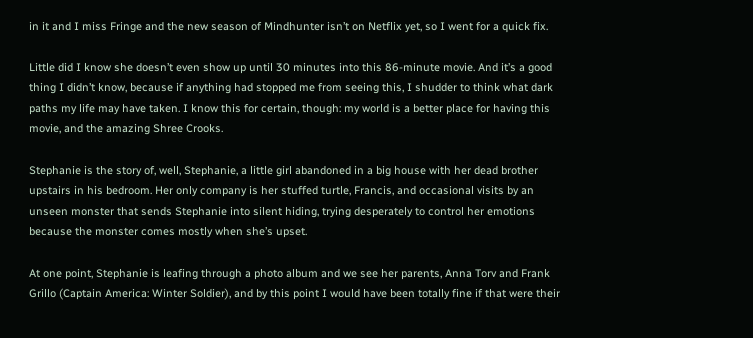in it and I miss Fringe and the new season of Mindhunter isn’t on Netflix yet, so I went for a quick fix.

Little did I know she doesn’t even show up until 30 minutes into this 86-minute movie. And it’s a good thing I didn’t know, because if anything had stopped me from seeing this, I shudder to think what dark paths my life may have taken. I know this for certain, though: my world is a better place for having this movie, and the amazing Shree Crooks.

Stephanie is the story of, well, Stephanie, a little girl abandoned in a big house with her dead brother upstairs in his bedroom. Her only company is her stuffed turtle, Francis, and occasional visits by an unseen monster that sends Stephanie into silent hiding, trying desperately to control her emotions because the monster comes mostly when she’s upset.

At one point, Stephanie is leafing through a photo album and we see her parents, Anna Torv and Frank Grillo (Captain America: Winter Soldier), and by this point I would have been totally fine if that were their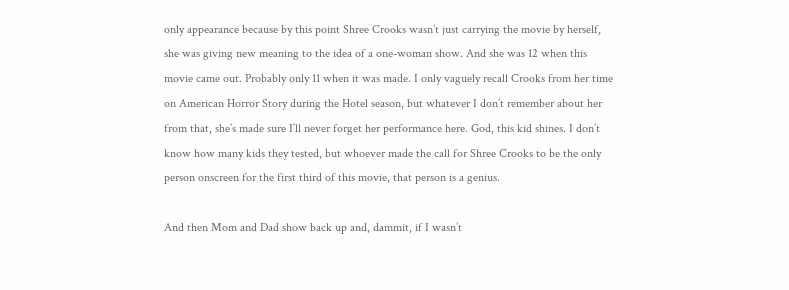only appearance because by this point Shree Crooks wasn’t just carrying the movie by herself, she was giving new meaning to the idea of a one-woman show. And she was 12 when this movie came out. Probably only 11 when it was made. I only vaguely recall Crooks from her time on American Horror Story during the Hotel season, but whatever I don’t remember about her from that, she’s made sure I’ll never forget her performance here. God, this kid shines. I don’t know how many kids they tested, but whoever made the call for Shree Crooks to be the only person onscreen for the first third of this movie, that person is a genius.

And then Mom and Dad show back up and, dammit, if I wasn’t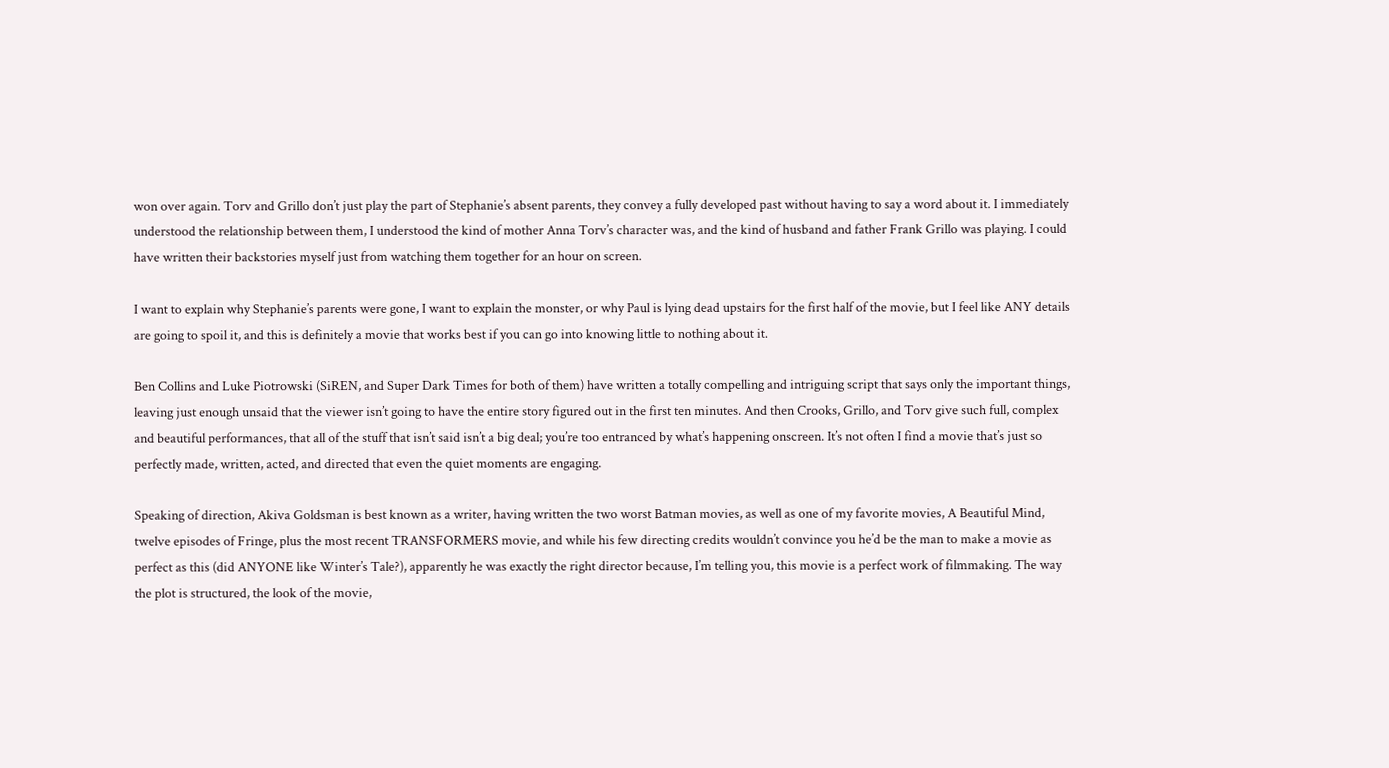won over again. Torv and Grillo don’t just play the part of Stephanie’s absent parents, they convey a fully developed past without having to say a word about it. I immediately understood the relationship between them, I understood the kind of mother Anna Torv’s character was, and the kind of husband and father Frank Grillo was playing. I could have written their backstories myself just from watching them together for an hour on screen.

I want to explain why Stephanie’s parents were gone, I want to explain the monster, or why Paul is lying dead upstairs for the first half of the movie, but I feel like ANY details are going to spoil it, and this is definitely a movie that works best if you can go into knowing little to nothing about it.

Ben Collins and Luke Piotrowski (SiREN, and Super Dark Times for both of them) have written a totally compelling and intriguing script that says only the important things, leaving just enough unsaid that the viewer isn’t going to have the entire story figured out in the first ten minutes. And then Crooks, Grillo, and Torv give such full, complex and beautiful performances, that all of the stuff that isn’t said isn’t a big deal; you’re too entranced by what’s happening onscreen. It’s not often I find a movie that’s just so perfectly made, written, acted, and directed that even the quiet moments are engaging.

Speaking of direction, Akiva Goldsman is best known as a writer, having written the two worst Batman movies, as well as one of my favorite movies, A Beautiful Mind, twelve episodes of Fringe, plus the most recent TRANSFORMERS movie, and while his few directing credits wouldn’t convince you he’d be the man to make a movie as perfect as this (did ANYONE like Winter’s Tale?), apparently he was exactly the right director because, I’m telling you, this movie is a perfect work of filmmaking. The way the plot is structured, the look of the movie,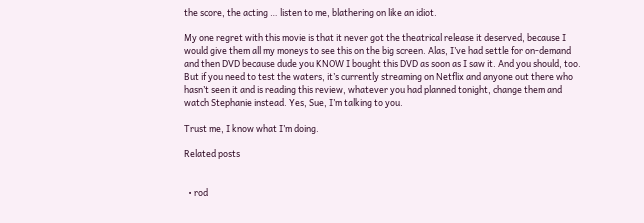the score, the acting … listen to me, blathering on like an idiot.

My one regret with this movie is that it never got the theatrical release it deserved, because I would give them all my moneys to see this on the big screen. Alas, I’ve had settle for on-demand and then DVD because dude you KNOW I bought this DVD as soon as I saw it. And you should, too. But if you need to test the waters, it’s currently streaming on Netflix and anyone out there who hasn’t seen it and is reading this review, whatever you had planned tonight, change them and watch Stephanie instead. Yes, Sue, I’m talking to you.

Trust me, I know what I’m doing.

Related posts


  • rod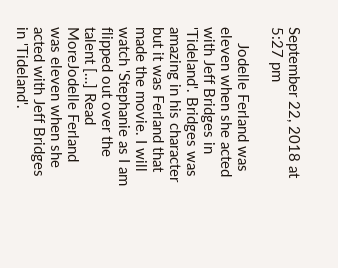September 22, 2018 at 5:27 pm

    Jodelle Ferland was eleven when she acted with Jeff Bridges in 'Tideland'. Bridges was amazing in his character but it was Ferland that made the movie. I will watch 'Stephanie as I am flipped out over the talent […] Read MoreJodelle Ferland was eleven when she acted with Jeff Bridges in 'Tideland'.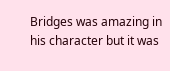Bridges was amazing in his character but it was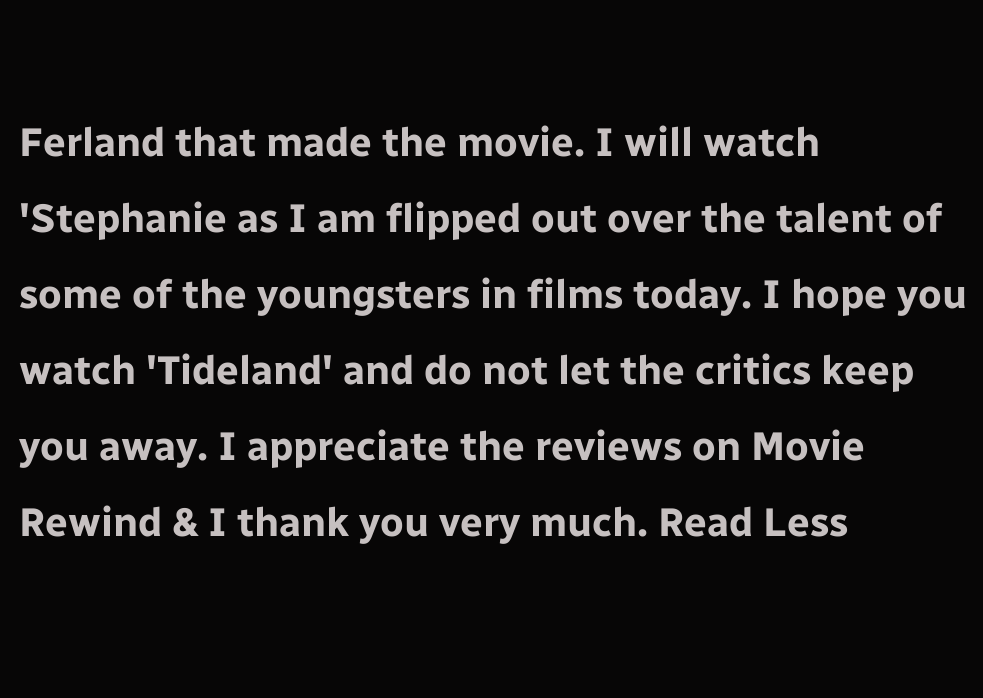Ferland that made the movie. I will watch 'Stephanie as I am flipped out over the talent of some of the youngsters in films today. I hope you watch 'Tideland' and do not let the critics keep you away. I appreciate the reviews on Movie Rewind & I thank you very much. Read Less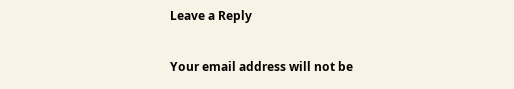Leave a Reply

Your email address will not be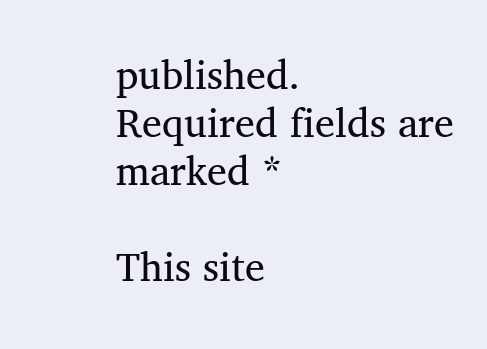published. Required fields are marked *

This site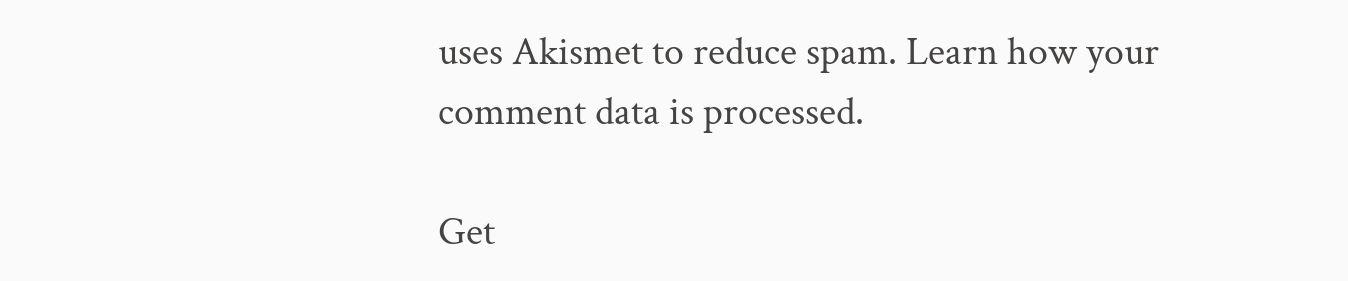uses Akismet to reduce spam. Learn how your comment data is processed.

Get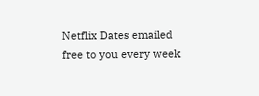Netflix Dates emailed free to you every week